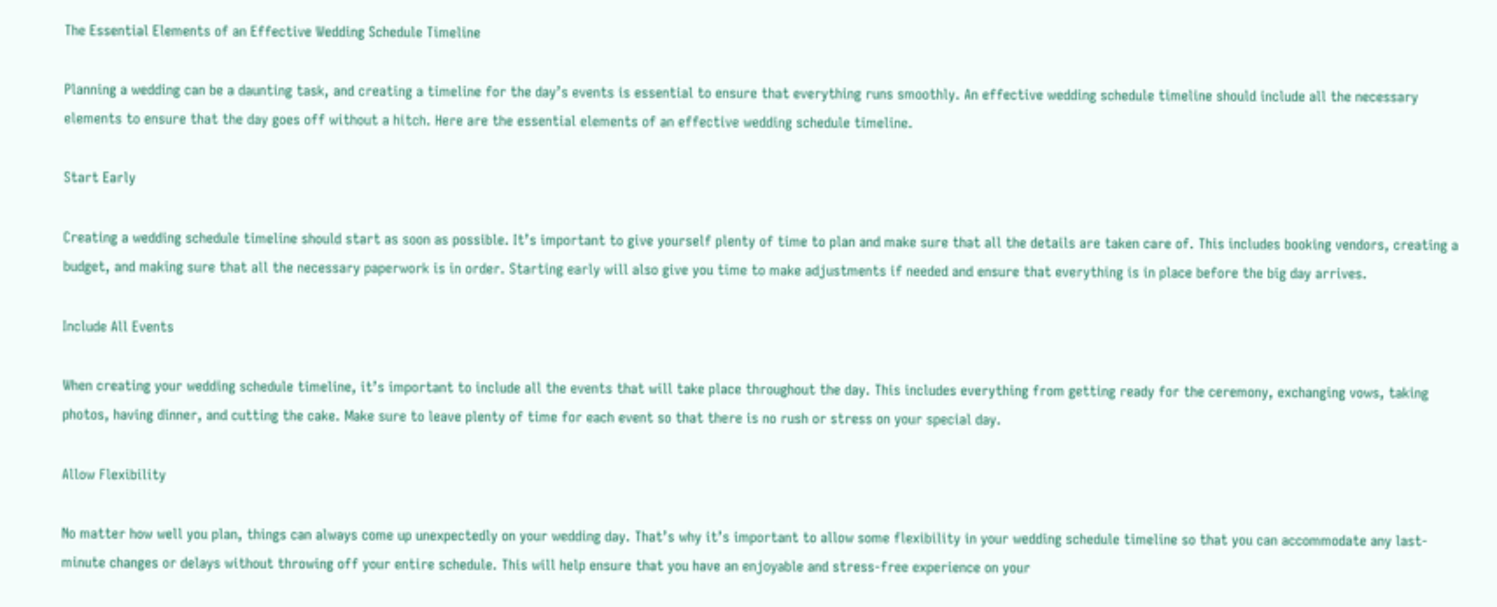The Essential Elements of an Effective Wedding Schedule Timeline

Planning a wedding can be a daunting task, and creating a timeline for the day’s events is essential to ensure that everything runs smoothly. An effective wedding schedule timeline should include all the necessary elements to ensure that the day goes off without a hitch. Here are the essential elements of an effective wedding schedule timeline.

Start Early

Creating a wedding schedule timeline should start as soon as possible. It’s important to give yourself plenty of time to plan and make sure that all the details are taken care of. This includes booking vendors, creating a budget, and making sure that all the necessary paperwork is in order. Starting early will also give you time to make adjustments if needed and ensure that everything is in place before the big day arrives.

Include All Events

When creating your wedding schedule timeline, it’s important to include all the events that will take place throughout the day. This includes everything from getting ready for the ceremony, exchanging vows, taking photos, having dinner, and cutting the cake. Make sure to leave plenty of time for each event so that there is no rush or stress on your special day.

Allow Flexibility

No matter how well you plan, things can always come up unexpectedly on your wedding day. That’s why it’s important to allow some flexibility in your wedding schedule timeline so that you can accommodate any last-minute changes or delays without throwing off your entire schedule. This will help ensure that you have an enjoyable and stress-free experience on your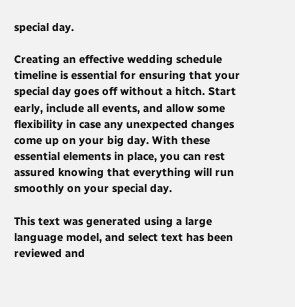special day.

Creating an effective wedding schedule timeline is essential for ensuring that your special day goes off without a hitch. Start early, include all events, and allow some flexibility in case any unexpected changes come up on your big day. With these essential elements in place, you can rest assured knowing that everything will run smoothly on your special day.

This text was generated using a large language model, and select text has been reviewed and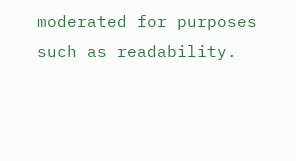moderated for purposes such as readability.